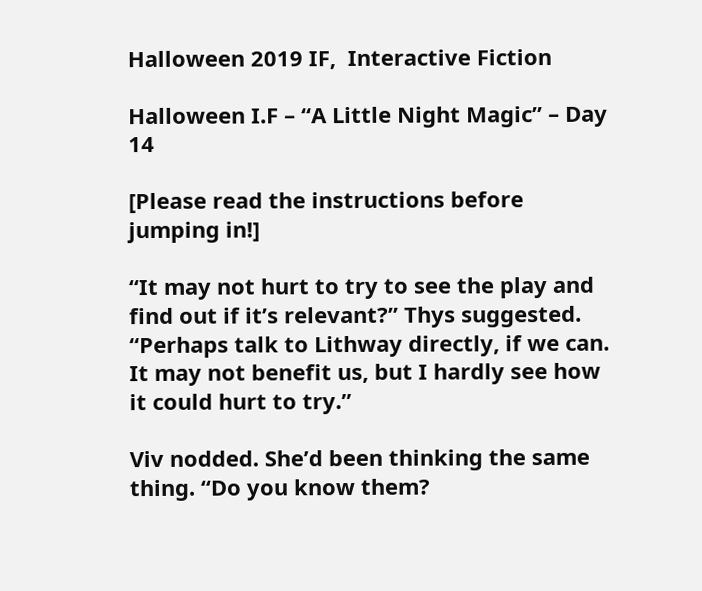Halloween 2019 IF,  Interactive Fiction

Halloween I.F – “A Little Night Magic” – Day 14

[Please read the instructions before jumping in!]

“It may not hurt to try to see the play and find out if it’s relevant?” Thys suggested. “Perhaps talk to Lithway directly, if we can. It may not benefit us, but I hardly see how it could hurt to try.”

Viv nodded. She’d been thinking the same thing. “Do you know them?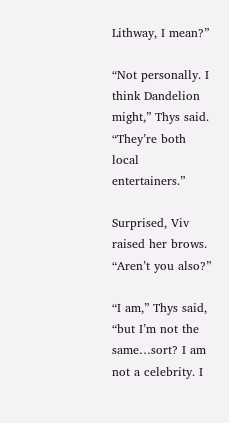Lithway, I mean?”

“Not personally. I think Dandelion might,” Thys said. “They’re both local entertainers.”

Surprised, Viv raised her brows. “Aren’t you also?”

“I am,” Thys said, “but I’m not the same…sort? I am not a celebrity. I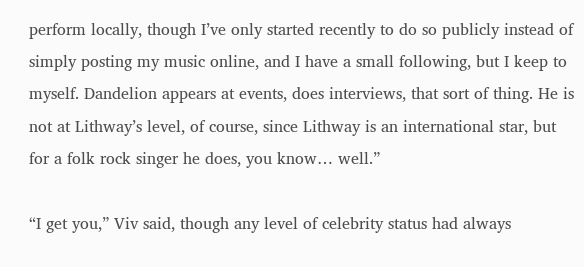perform locally, though I’ve only started recently to do so publicly instead of simply posting my music online, and I have a small following, but I keep to myself. Dandelion appears at events, does interviews, that sort of thing. He is not at Lithway’s level, of course, since Lithway is an international star, but for a folk rock singer he does, you know… well.”

“I get you,” Viv said, though any level of celebrity status had always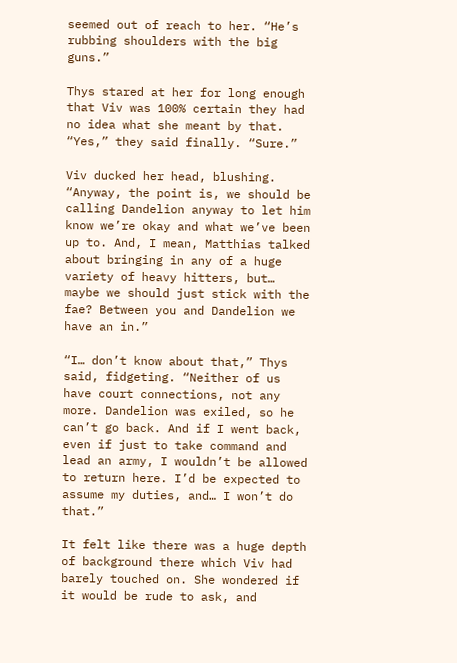seemed out of reach to her. “He’s rubbing shoulders with the big guns.”

Thys stared at her for long enough that Viv was 100% certain they had no idea what she meant by that. “Yes,” they said finally. “Sure.”

Viv ducked her head, blushing. “Anyway, the point is, we should be calling Dandelion anyway to let him know we’re okay and what we’ve been up to. And, I mean, Matthias talked about bringing in any of a huge variety of heavy hitters, but… maybe we should just stick with the fae? Between you and Dandelion we have an in.”

“I… don’t know about that,” Thys said, fidgeting. “Neither of us have court connections, not any more. Dandelion was exiled, so he can’t go back. And if I went back, even if just to take command and lead an army, I wouldn’t be allowed to return here. I’d be expected to assume my duties, and… I won’t do that.”

It felt like there was a huge depth of background there which Viv had barely touched on. She wondered if it would be rude to ask, and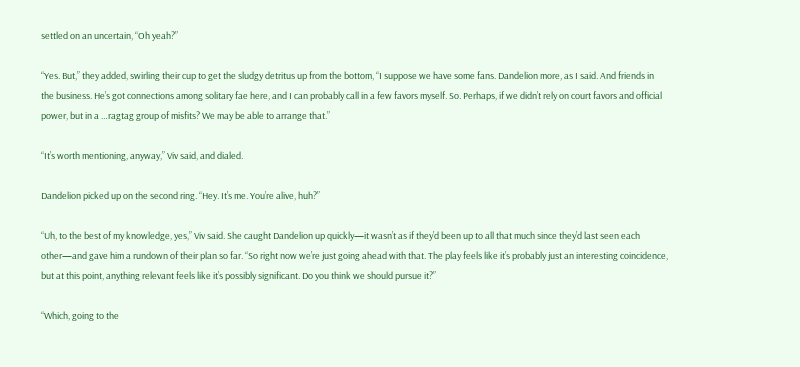settled on an uncertain, “Oh yeah?”

“Yes. But,” they added, swirling their cup to get the sludgy detritus up from the bottom, “I suppose we have some fans. Dandelion more, as I said. And friends in the business. He’s got connections among solitary fae here, and I can probably call in a few favors myself. So. Perhaps, if we didn’t rely on court favors and official power, but in a …ragtag group of misfits? We may be able to arrange that.”

“It’s worth mentioning, anyway,” Viv said, and dialed.

Dandelion picked up on the second ring. “Hey. It’s me. You’re alive, huh?”

“Uh, to the best of my knowledge, yes,” Viv said. She caught Dandelion up quickly—it wasn’t as if they’d been up to all that much since they’d last seen each other—and gave him a rundown of their plan so far. “So right now we’re just going ahead with that. The play feels like it’s probably just an interesting coincidence, but at this point, anything relevant feels like it’s possibly significant. Do you think we should pursue it?”

“Which, going to the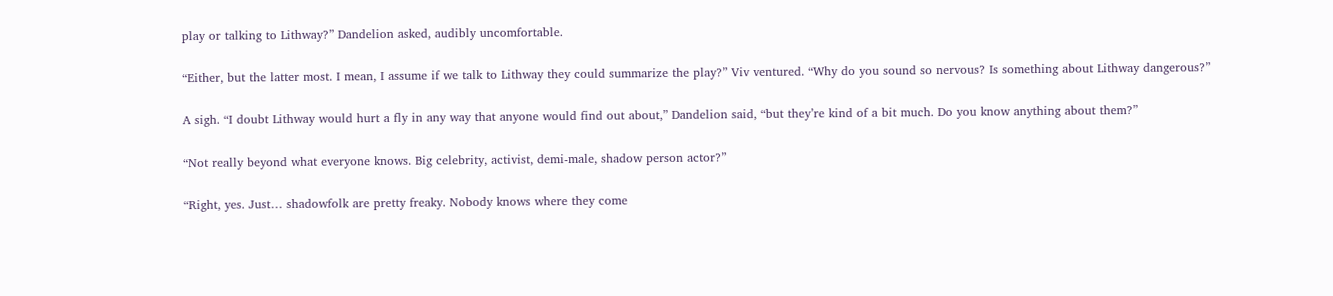play or talking to Lithway?” Dandelion asked, audibly uncomfortable.

“Either, but the latter most. I mean, I assume if we talk to Lithway they could summarize the play?” Viv ventured. “Why do you sound so nervous? Is something about Lithway dangerous?”

A sigh. “I doubt Lithway would hurt a fly in any way that anyone would find out about,” Dandelion said, “but they’re kind of a bit much. Do you know anything about them?”

“Not really beyond what everyone knows. Big celebrity, activist, demi-male, shadow person actor?”

“Right, yes. Just… shadowfolk are pretty freaky. Nobody knows where they come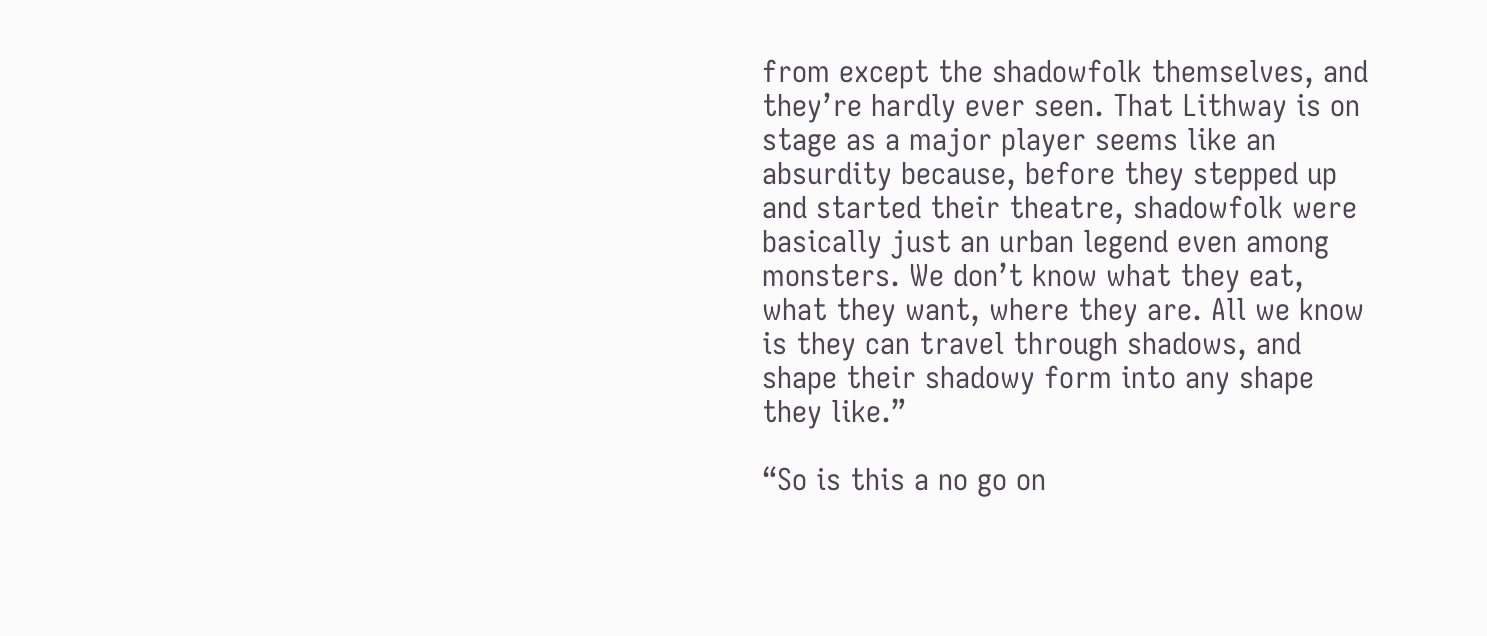from except the shadowfolk themselves, and they’re hardly ever seen. That Lithway is on stage as a major player seems like an absurdity because, before they stepped up and started their theatre, shadowfolk were basically just an urban legend even among monsters. We don’t know what they eat, what they want, where they are. All we know is they can travel through shadows, and shape their shadowy form into any shape they like.”

“So is this a no go on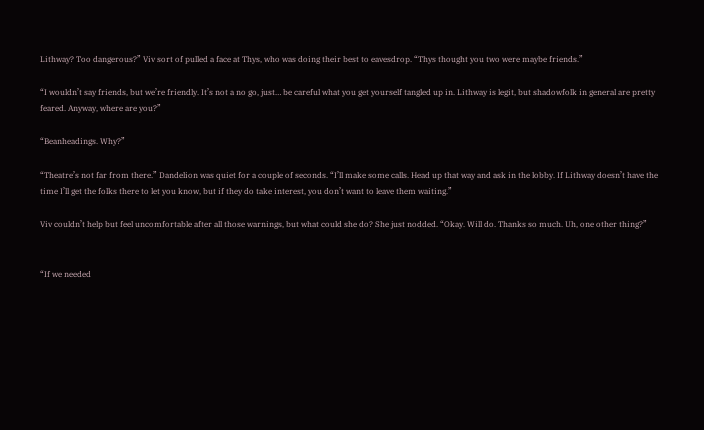Lithway? Too dangerous?” Viv sort of pulled a face at Thys, who was doing their best to eavesdrop. “Thys thought you two were maybe friends.”

“I wouldn’t say friends, but we’re friendly. It’s not a no go, just… be careful what you get yourself tangled up in. Lithway is legit, but shadowfolk in general are pretty feared. Anyway, where are you?”

“Beanheadings. Why?”

“Theatre’s not far from there.” Dandelion was quiet for a couple of seconds. “I’ll make some calls. Head up that way and ask in the lobby. If Lithway doesn’t have the time I’ll get the folks there to let you know, but if they do take interest, you don’t want to leave them waiting.”

Viv couldn’t help but feel uncomfortable after all those warnings, but what could she do? She just nodded. “Okay. Will do. Thanks so much. Uh, one other thing?”


“If we needed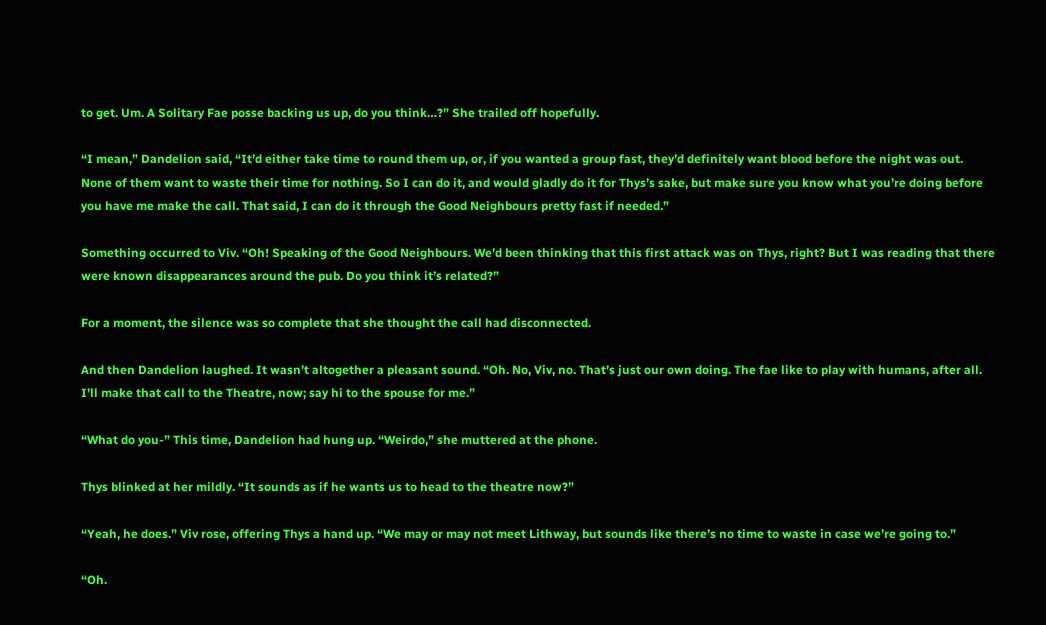to get. Um. A Solitary Fae posse backing us up, do you think…?” She trailed off hopefully.

“I mean,” Dandelion said, “It’d either take time to round them up, or, if you wanted a group fast, they’d definitely want blood before the night was out.  None of them want to waste their time for nothing. So I can do it, and would gladly do it for Thys’s sake, but make sure you know what you’re doing before you have me make the call. That said, I can do it through the Good Neighbours pretty fast if needed.”

Something occurred to Viv. “Oh! Speaking of the Good Neighbours. We’d been thinking that this first attack was on Thys, right? But I was reading that there were known disappearances around the pub. Do you think it’s related?”

For a moment, the silence was so complete that she thought the call had disconnected.

And then Dandelion laughed. It wasn’t altogether a pleasant sound. “Oh. No, Viv, no. That’s just our own doing. The fae like to play with humans, after all. I’ll make that call to the Theatre, now; say hi to the spouse for me.”

“What do you-” This time, Dandelion had hung up. “Weirdo,” she muttered at the phone.

Thys blinked at her mildly. “It sounds as if he wants us to head to the theatre now?”

“Yeah, he does.” Viv rose, offering Thys a hand up. “We may or may not meet Lithway, but sounds like there’s no time to waste in case we’re going to.”

“Oh.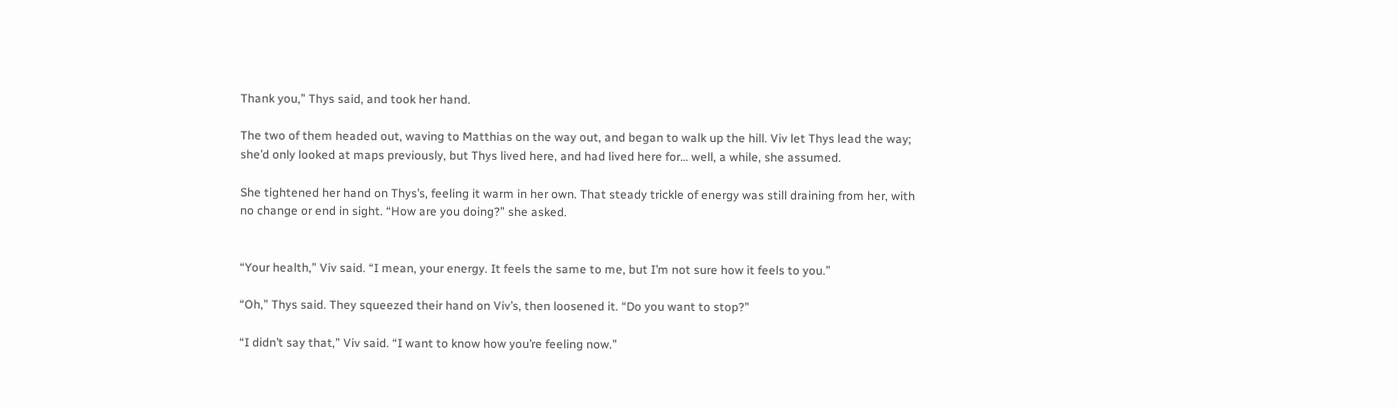Thank you,” Thys said, and took her hand.

The two of them headed out, waving to Matthias on the way out, and began to walk up the hill. Viv let Thys lead the way; she’d only looked at maps previously, but Thys lived here, and had lived here for… well, a while, she assumed.

She tightened her hand on Thys’s, feeling it warm in her own. That steady trickle of energy was still draining from her, with no change or end in sight. “How are you doing?” she asked.


“Your health,” Viv said. “I mean, your energy. It feels the same to me, but I’m not sure how it feels to you.”

“Oh,” Thys said. They squeezed their hand on Viv’s, then loosened it. “Do you want to stop?”

“I didn’t say that,” Viv said. “I want to know how you’re feeling now.”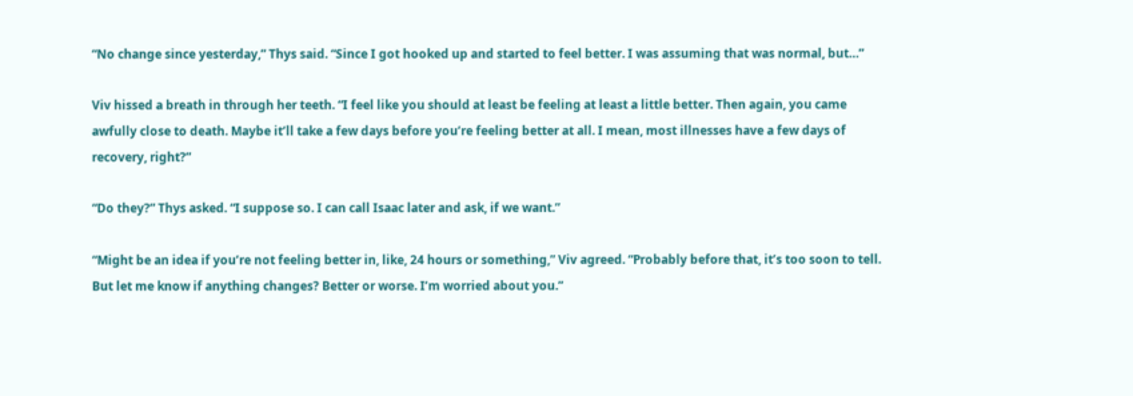“No change since yesterday,” Thys said. “Since I got hooked up and started to feel better. I was assuming that was normal, but…”

Viv hissed a breath in through her teeth. “I feel like you should at least be feeling at least a little better. Then again, you came awfully close to death. Maybe it’ll take a few days before you’re feeling better at all. I mean, most illnesses have a few days of recovery, right?”

“Do they?” Thys asked. “I suppose so. I can call Isaac later and ask, if we want.”

“Might be an idea if you’re not feeling better in, like, 24 hours or something,” Viv agreed. “Probably before that, it’s too soon to tell. But let me know if anything changes? Better or worse. I’m worried about you.”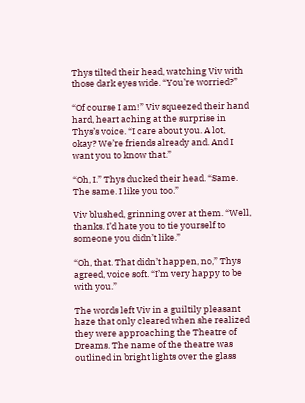Thys tilted their head, watching Viv with those dark eyes wide. “You’re worried?”

“Of course I am!” Viv squeezed their hand hard, heart aching at the surprise in Thys’s voice. “I care about you. A lot, okay? We’re friends already and. And I want you to know that.”

“Oh, I.” Thys ducked their head. “Same. The same. I like you too.”

Viv blushed, grinning over at them. “Well, thanks. I’d hate you to tie yourself to someone you didn’t like.”

“Oh, that. That didn’t happen, no,” Thys agreed, voice soft. “I’m very happy to be with you.”

The words left Viv in a guiltily pleasant haze that only cleared when she realized they were approaching the Theatre of Dreams. The name of the theatre was outlined in bright lights over the glass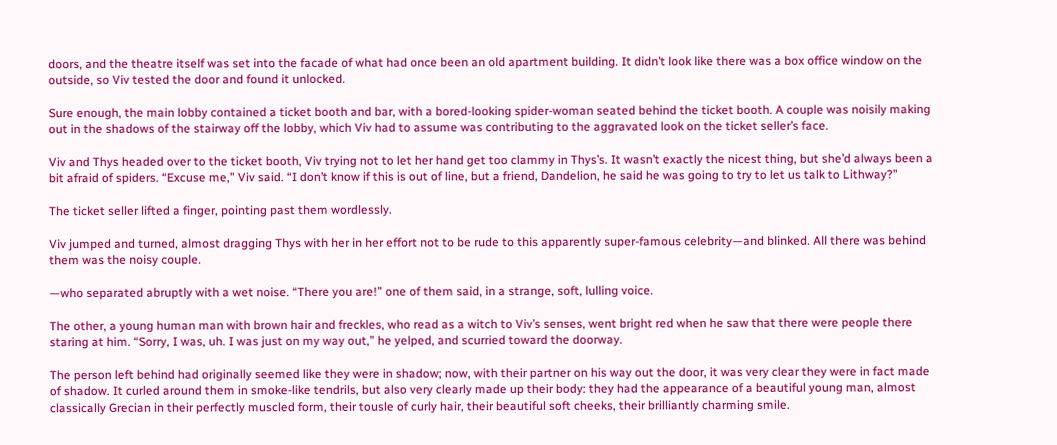doors, and the theatre itself was set into the facade of what had once been an old apartment building. It didn’t look like there was a box office window on the outside, so Viv tested the door and found it unlocked.

Sure enough, the main lobby contained a ticket booth and bar, with a bored-looking spider-woman seated behind the ticket booth. A couple was noisily making out in the shadows of the stairway off the lobby, which Viv had to assume was contributing to the aggravated look on the ticket seller’s face.

Viv and Thys headed over to the ticket booth, Viv trying not to let her hand get too clammy in Thys’s. It wasn’t exactly the nicest thing, but she’d always been a bit afraid of spiders. “Excuse me,” Viv said. “I don’t know if this is out of line, but a friend, Dandelion, he said he was going to try to let us talk to Lithway?”

The ticket seller lifted a finger, pointing past them wordlessly.

Viv jumped and turned, almost dragging Thys with her in her effort not to be rude to this apparently super-famous celebrity—and blinked. All there was behind them was the noisy couple.

—who separated abruptly with a wet noise. “There you are!” one of them said, in a strange, soft, lulling voice.

The other, a young human man with brown hair and freckles, who read as a witch to Viv’s senses, went bright red when he saw that there were people there staring at him. “Sorry, I was, uh. I was just on my way out,” he yelped, and scurried toward the doorway.

The person left behind had originally seemed like they were in shadow; now, with their partner on his way out the door, it was very clear they were in fact made of shadow. It curled around them in smoke-like tendrils, but also very clearly made up their body: they had the appearance of a beautiful young man, almost classically Grecian in their perfectly muscled form, their tousle of curly hair, their beautiful soft cheeks, their brilliantly charming smile.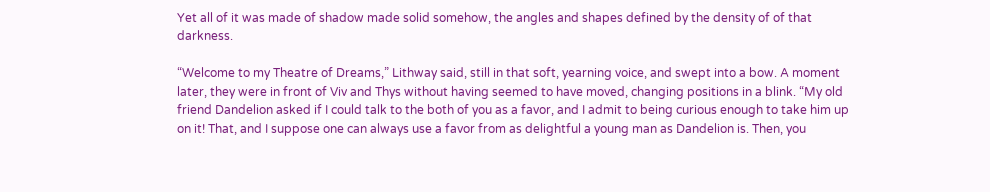Yet all of it was made of shadow made solid somehow, the angles and shapes defined by the density of of that darkness.

“Welcome to my Theatre of Dreams,” Lithway said, still in that soft, yearning voice, and swept into a bow. A moment later, they were in front of Viv and Thys without having seemed to have moved, changing positions in a blink. “My old friend Dandelion asked if I could talk to the both of you as a favor, and I admit to being curious enough to take him up on it! That, and I suppose one can always use a favor from as delightful a young man as Dandelion is. Then, you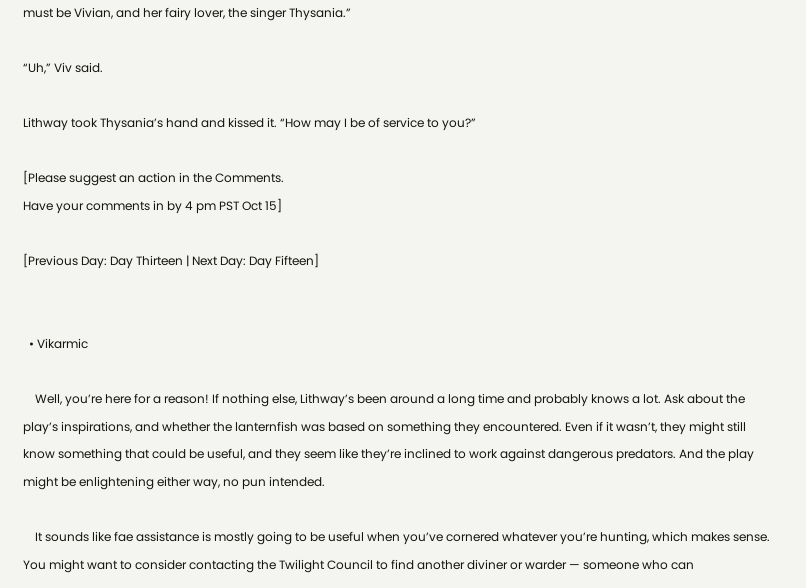must be Vivian, and her fairy lover, the singer Thysania.”

“Uh,” Viv said.

Lithway took Thysania’s hand and kissed it. “How may I be of service to you?”

[Please suggest an action in the Comments.
Have your comments in by 4 pm PST Oct 15]

[Previous Day: Day Thirteen | Next Day: Day Fifteen]


  • Vikarmic

    Well, you’re here for a reason! If nothing else, Lithway’s been around a long time and probably knows a lot. Ask about the play’s inspirations, and whether the lanternfish was based on something they encountered. Even if it wasn’t, they might still know something that could be useful, and they seem like they’re inclined to work against dangerous predators. And the play might be enlightening either way, no pun intended.

    It sounds like fae assistance is mostly going to be useful when you’ve cornered whatever you’re hunting, which makes sense. You might want to consider contacting the Twilight Council to find another diviner or warder — someone who can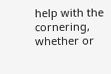help with the cornering, whether or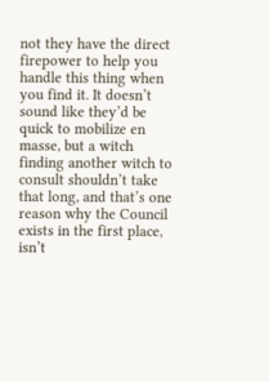not they have the direct firepower to help you handle this thing when you find it. It doesn’t sound like they’d be quick to mobilize en masse, but a witch finding another witch to consult shouldn’t take that long, and that’s one reason why the Council exists in the first place, isn’t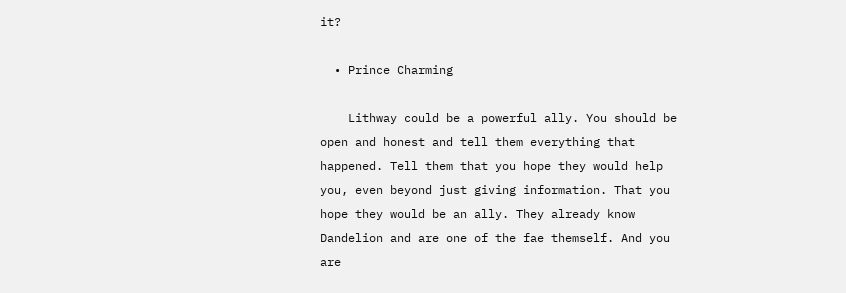it?

  • Prince Charming

    Lithway could be a powerful ally. You should be open and honest and tell them everything that happened. Tell them that you hope they would help you, even beyond just giving information. That you hope they would be an ally. They already know Dandelion and are one of the fae themself. And you are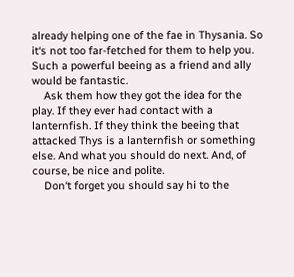already helping one of the fae in Thysania. So it‘s not too far-fetched for them to help you. Such a powerful beeing as a friend and ally would be fantastic.
    Ask them how they got the idea for the play. If they ever had contact with a lanternfish. If they think the beeing that attacked Thys is a lanternfish or something else. And what you should do next. And, of course, be nice and polite.
    Don‘t forget you should say hi to the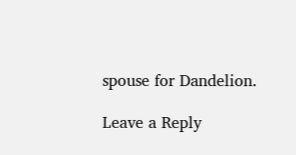spouse for Dandelion.

Leave a Reply